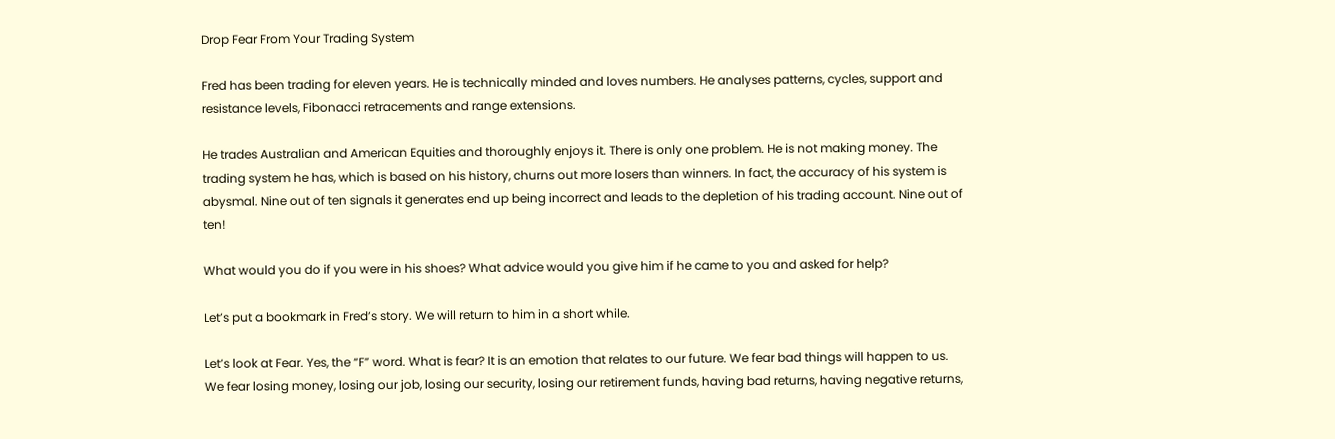Drop Fear From Your Trading System

Fred has been trading for eleven years. He is technically minded and loves numbers. He analyses patterns, cycles, support and resistance levels, Fibonacci retracements and range extensions.

He trades Australian and American Equities and thoroughly enjoys it. There is only one problem. He is not making money. The trading system he has, which is based on his history, churns out more losers than winners. In fact, the accuracy of his system is abysmal. Nine out of ten signals it generates end up being incorrect and leads to the depletion of his trading account. Nine out of ten!

What would you do if you were in his shoes? What advice would you give him if he came to you and asked for help?

Let’s put a bookmark in Fred’s story. We will return to him in a short while.

Let’s look at Fear. Yes, the “F” word. What is fear? It is an emotion that relates to our future. We fear bad things will happen to us. We fear losing money, losing our job, losing our security, losing our retirement funds, having bad returns, having negative returns,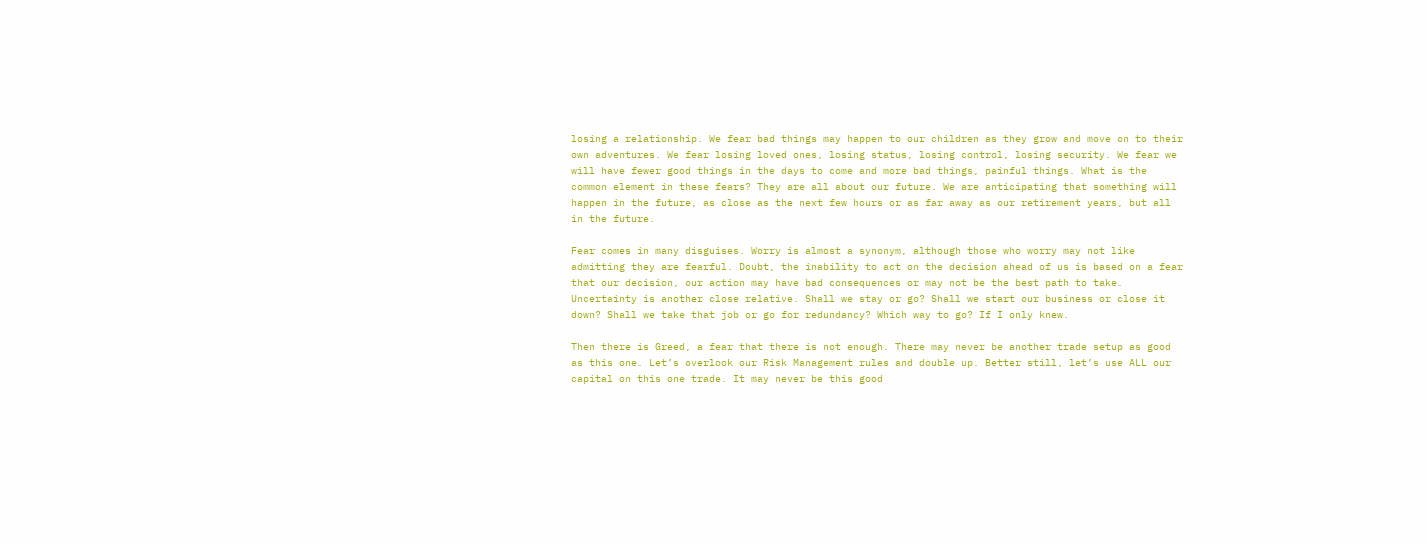losing a relationship. We fear bad things may happen to our children as they grow and move on to their own adventures. We fear losing loved ones, losing status, losing control, losing security. We fear we will have fewer good things in the days to come and more bad things, painful things. What is the common element in these fears? They are all about our future. We are anticipating that something will happen in the future, as close as the next few hours or as far away as our retirement years, but all in the future.

Fear comes in many disguises. Worry is almost a synonym, although those who worry may not like admitting they are fearful. Doubt, the inability to act on the decision ahead of us is based on a fear that our decision, our action may have bad consequences or may not be the best path to take. Uncertainty is another close relative. Shall we stay or go? Shall we start our business or close it down? Shall we take that job or go for redundancy? Which way to go? If I only knew.

Then there is Greed, a fear that there is not enough. There may never be another trade setup as good as this one. Let’s overlook our Risk Management rules and double up. Better still, let’s use ALL our capital on this one trade. It may never be this good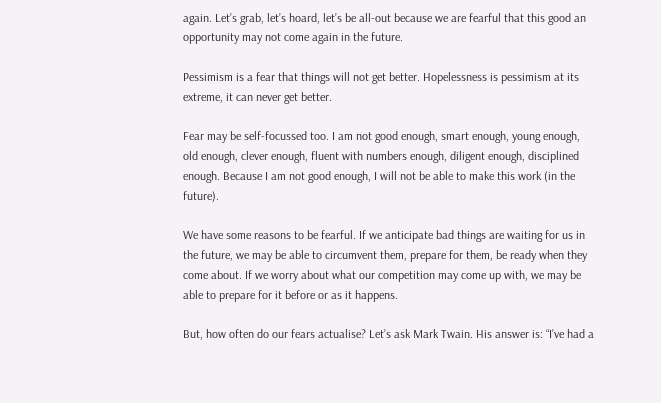again. Let’s grab, let’s hoard, let’s be all-out because we are fearful that this good an opportunity may not come again in the future.

Pessimism is a fear that things will not get better. Hopelessness is pessimism at its extreme, it can never get better.

Fear may be self-focussed too. I am not good enough, smart enough, young enough, old enough, clever enough, fluent with numbers enough, diligent enough, disciplined enough. Because I am not good enough, I will not be able to make this work (in the future).

We have some reasons to be fearful. If we anticipate bad things are waiting for us in the future, we may be able to circumvent them, prepare for them, be ready when they come about. If we worry about what our competition may come up with, we may be able to prepare for it before or as it happens.

But, how often do our fears actualise? Let’s ask Mark Twain. His answer is: “I’ve had a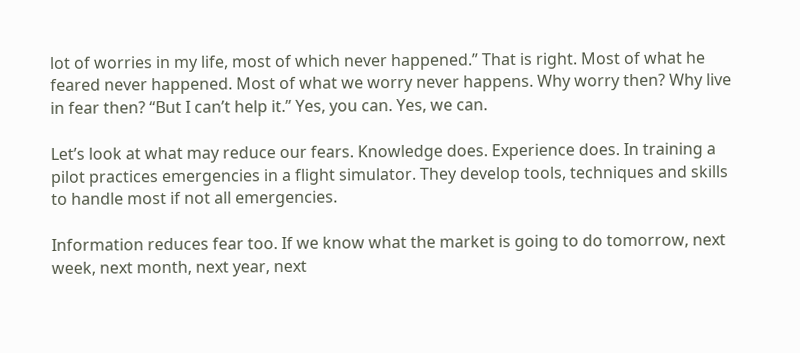lot of worries in my life, most of which never happened.” That is right. Most of what he feared never happened. Most of what we worry never happens. Why worry then? Why live in fear then? “But I can’t help it.” Yes, you can. Yes, we can.

Let’s look at what may reduce our fears. Knowledge does. Experience does. In training a pilot practices emergencies in a flight simulator. They develop tools, techniques and skills to handle most if not all emergencies.

Information reduces fear too. If we know what the market is going to do tomorrow, next week, next month, next year, next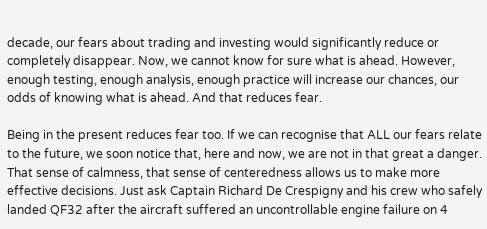decade, our fears about trading and investing would significantly reduce or completely disappear. Now, we cannot know for sure what is ahead. However, enough testing, enough analysis, enough practice will increase our chances, our odds of knowing what is ahead. And that reduces fear.

Being in the present reduces fear too. If we can recognise that ALL our fears relate to the future, we soon notice that, here and now, we are not in that great a danger. That sense of calmness, that sense of centeredness allows us to make more effective decisions. Just ask Captain Richard De Crespigny and his crew who safely landed QF32 after the aircraft suffered an uncontrollable engine failure on 4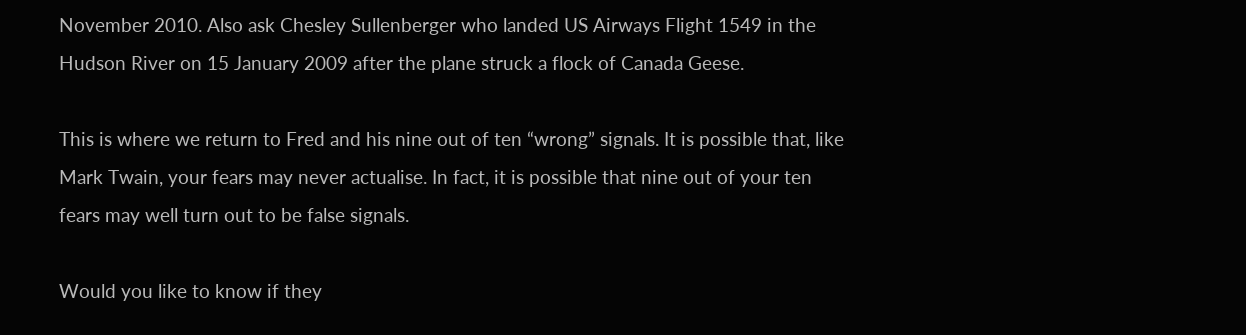November 2010. Also ask Chesley Sullenberger who landed US Airways Flight 1549 in the Hudson River on 15 January 2009 after the plane struck a flock of Canada Geese.

This is where we return to Fred and his nine out of ten “wrong” signals. It is possible that, like Mark Twain, your fears may never actualise. In fact, it is possible that nine out of your ten fears may well turn out to be false signals.

Would you like to know if they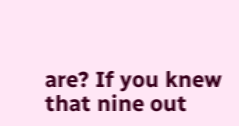are? If you knew that nine out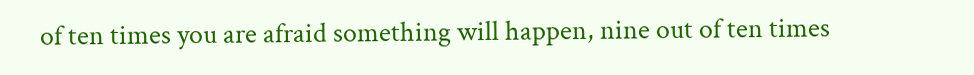of ten times you are afraid something will happen, nine out of ten times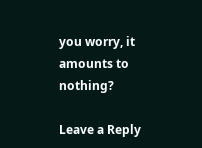you worry, it amounts to nothing?

Leave a Reply